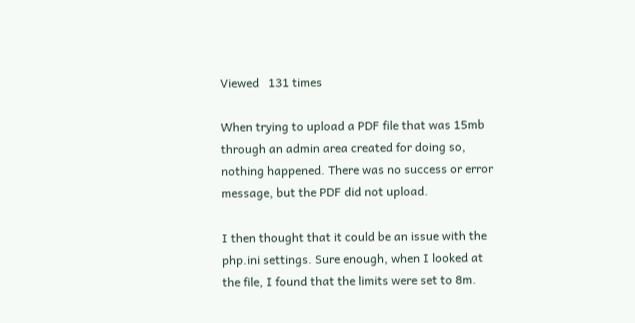Viewed   131 times

When trying to upload a PDF file that was 15mb through an admin area created for doing so, nothing happened. There was no success or error message, but the PDF did not upload.

I then thought that it could be an issue with the php.ini settings. Sure enough, when I looked at the file, I found that the limits were set to 8m.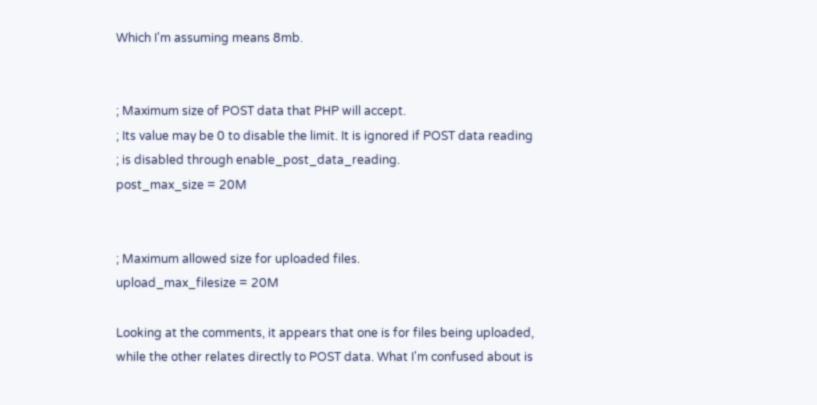Which I'm assuming means 8mb.


; Maximum size of POST data that PHP will accept.
; Its value may be 0 to disable the limit. It is ignored if POST data reading
; is disabled through enable_post_data_reading.
post_max_size = 20M


; Maximum allowed size for uploaded files.
upload_max_filesize = 20M

Looking at the comments, it appears that one is for files being uploaded, while the other relates directly to POST data. What I'm confused about is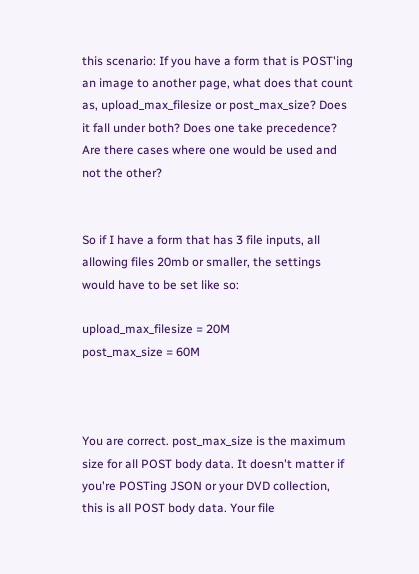this scenario: If you have a form that is POST'ing an image to another page, what does that count as, upload_max_filesize or post_max_size? Does it fall under both? Does one take precedence? Are there cases where one would be used and not the other?


So if I have a form that has 3 file inputs, all allowing files 20mb or smaller, the settings would have to be set like so:

upload_max_filesize = 20M
post_max_size = 60M



You are correct. post_max_size is the maximum size for all POST body data. It doesn't matter if you're POSTing JSON or your DVD collection, this is all POST body data. Your file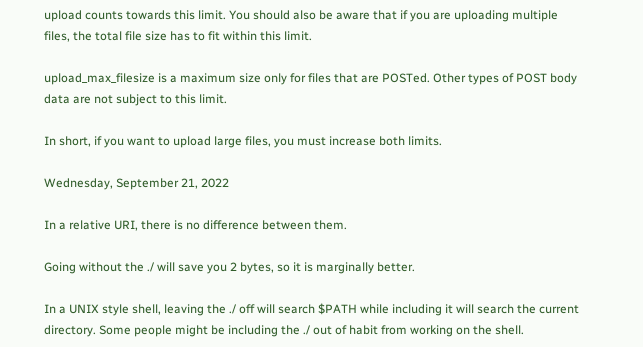upload counts towards this limit. You should also be aware that if you are uploading multiple files, the total file size has to fit within this limit.

upload_max_filesize is a maximum size only for files that are POSTed. Other types of POST body data are not subject to this limit.

In short, if you want to upload large files, you must increase both limits.

Wednesday, September 21, 2022

In a relative URI, there is no difference between them.

Going without the ./ will save you 2 bytes, so it is marginally better.

In a UNIX style shell, leaving the ./ off will search $PATH while including it will search the current directory. Some people might be including the ./ out of habit from working on the shell.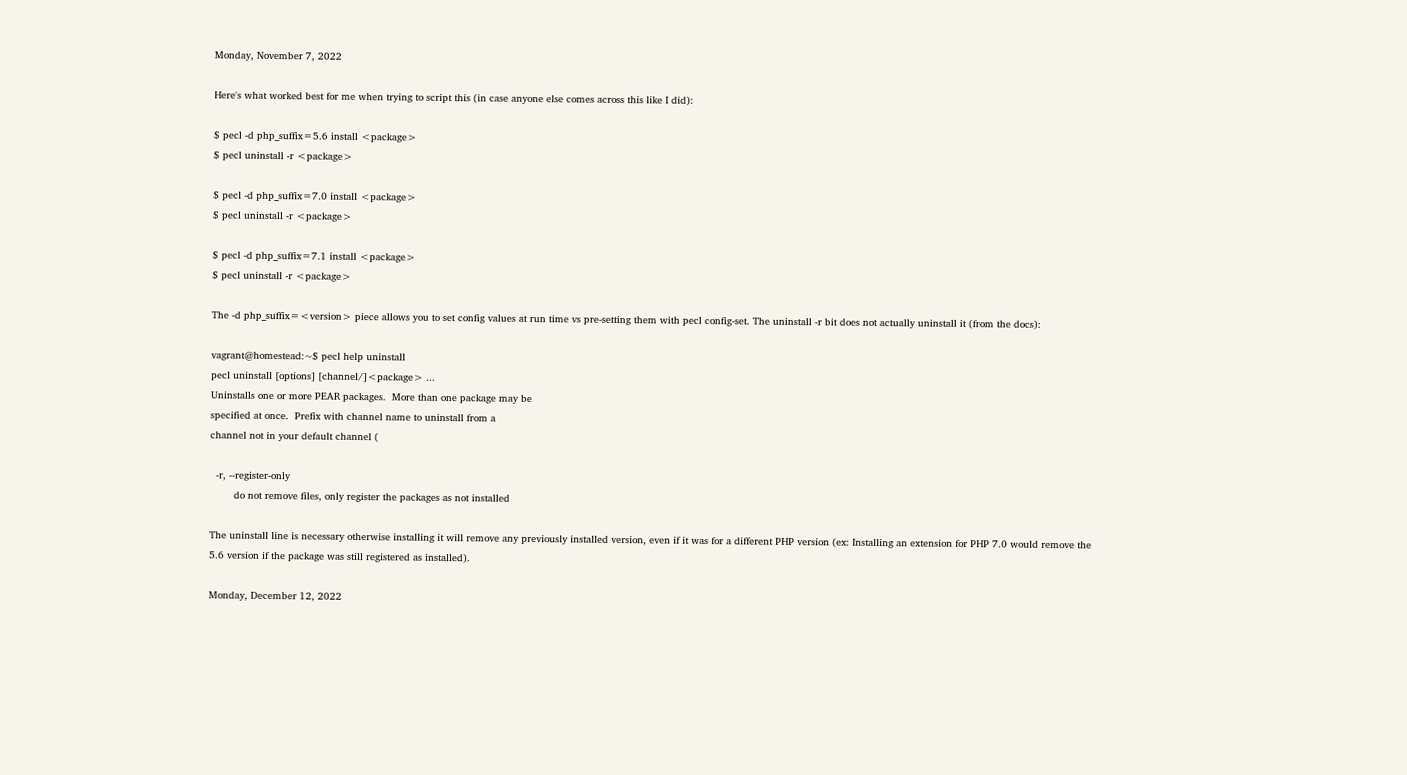Monday, November 7, 2022

Here's what worked best for me when trying to script this (in case anyone else comes across this like I did):

$ pecl -d php_suffix=5.6 install <package>
$ pecl uninstall -r <package>

$ pecl -d php_suffix=7.0 install <package>
$ pecl uninstall -r <package>

$ pecl -d php_suffix=7.1 install <package>
$ pecl uninstall -r <package>

The -d php_suffix=<version> piece allows you to set config values at run time vs pre-setting them with pecl config-set. The uninstall -r bit does not actually uninstall it (from the docs):

vagrant@homestead:~$ pecl help uninstall
pecl uninstall [options] [channel/]<package> ...
Uninstalls one or more PEAR packages.  More than one package may be
specified at once.  Prefix with channel name to uninstall from a
channel not in your default channel (

  -r, --register-only
        do not remove files, only register the packages as not installed

The uninstall line is necessary otherwise installing it will remove any previously installed version, even if it was for a different PHP version (ex: Installing an extension for PHP 7.0 would remove the 5.6 version if the package was still registered as installed).

Monday, December 12, 2022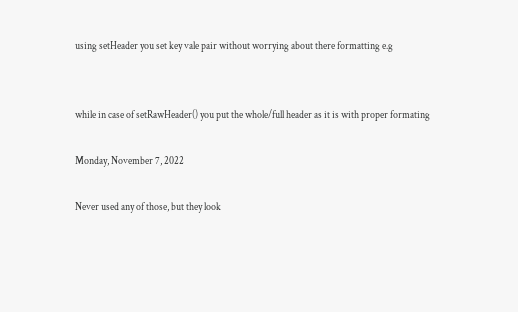using setHeader you set key vale pair without worrying about there formatting e.g


while in case of setRawHeader() you put the whole/full header as it is with proper formating

Monday, November 7, 2022

Never used any of those, but they look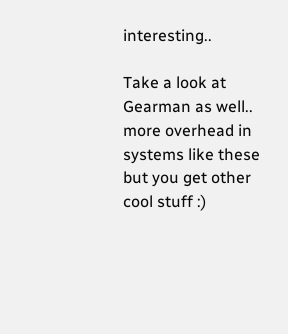interesting..

Take a look at Gearman as well.. more overhead in systems like these but you get other cool stuff :)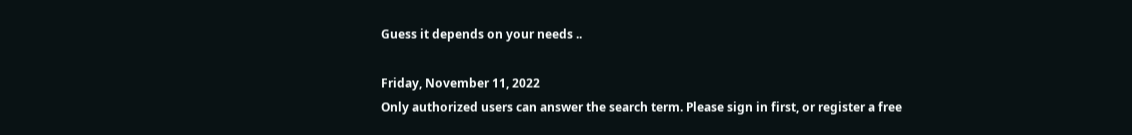Guess it depends on your needs ..

Friday, November 11, 2022
Only authorized users can answer the search term. Please sign in first, or register a free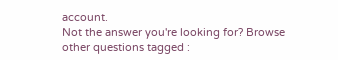account.
Not the answer you're looking for? Browse other questions tagged :